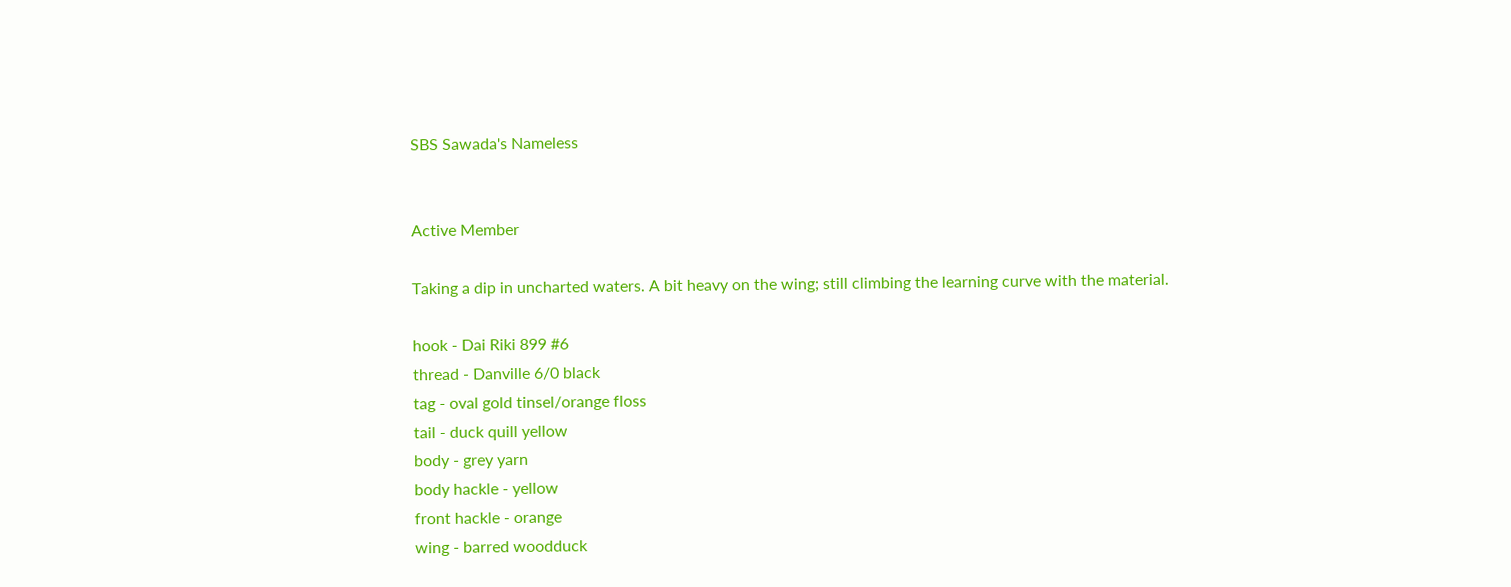SBS Sawada's Nameless


Active Member

Taking a dip in uncharted waters. A bit heavy on the wing; still climbing the learning curve with the material.

hook - Dai Riki 899 #6
thread - Danville 6/0 black
tag - oval gold tinsel/orange floss
tail - duck quill yellow
body - grey yarn
body hackle - yellow
front hackle - orange
wing - barred woodduck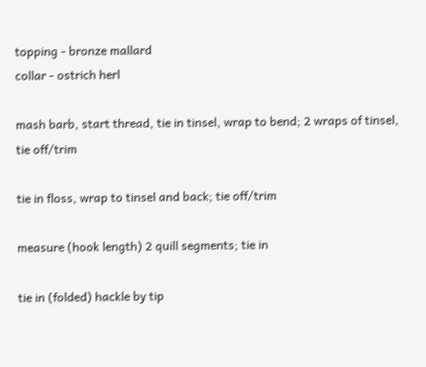topping - bronze mallard
collar - ostrich herl

mash barb, start thread, tie in tinsel, wrap to bend; 2 wraps of tinsel, tie off/trim

tie in floss, wrap to tinsel and back; tie off/trim

measure (hook length) 2 quill segments; tie in

tie in (folded) hackle by tip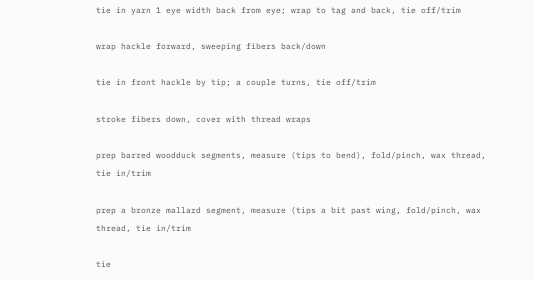tie in yarn 1 eye width back from eye; wrap to tag and back, tie off/trim

wrap hackle forward, sweeping fibers back/down

tie in front hackle by tip; a couple turns, tie off/trim

stroke fibers down, cover with thread wraps

prep barred woodduck segments, measure (tips to bend), fold/pinch, wax thread, tie in/trim

prep a bronze mallard segment, measure (tips a bit past wing, fold/pinch, wax thread, tie in/trim

tie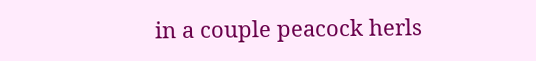in a couple peacock herls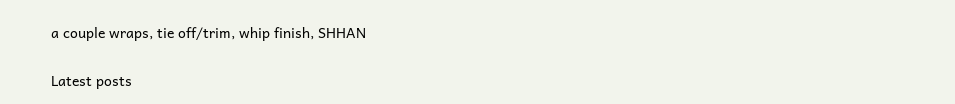a couple wraps, tie off/trim, whip finish, SHHAN


Latest posts